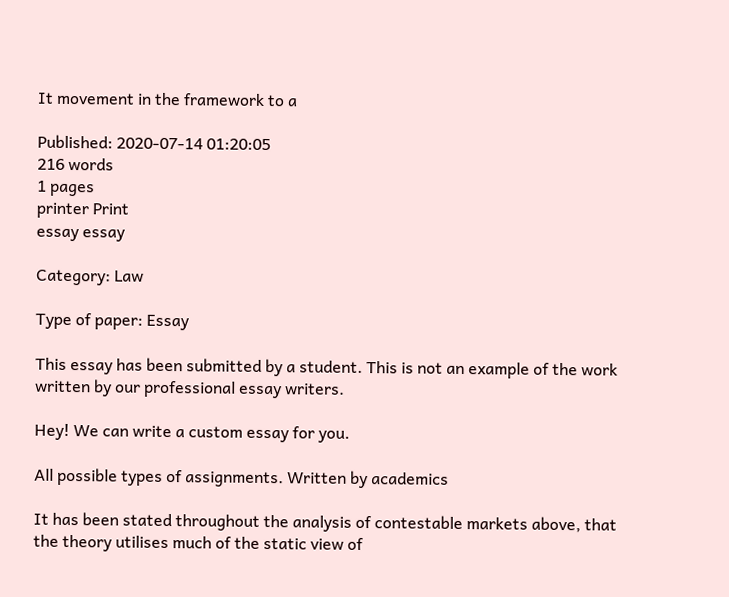It movement in the framework to a

Published: 2020-07-14 01:20:05
216 words
1 pages
printer Print
essay essay

Category: Law

Type of paper: Essay

This essay has been submitted by a student. This is not an example of the work written by our professional essay writers.

Hey! We can write a custom essay for you.

All possible types of assignments. Written by academics

It has been stated throughout the analysis of contestable markets above, that the theory utilises much of the static view of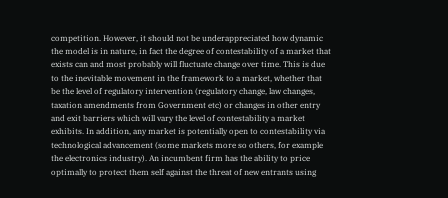competition. However, it should not be underappreciated how dynamic the model is in nature, in fact the degree of contestability of a market that exists can and most probably will fluctuate change over time. This is due to the inevitable movement in the framework to a market, whether that be the level of regulatory intervention (regulatory change, law changes, taxation amendments from Government etc) or changes in other entry and exit barriers which will vary the level of contestability a market exhibits. In addition, any market is potentially open to contestability via technological advancement (some markets more so others, for example the electronics industry). An incumbent firm has the ability to price optimally to protect them self against the threat of new entrants using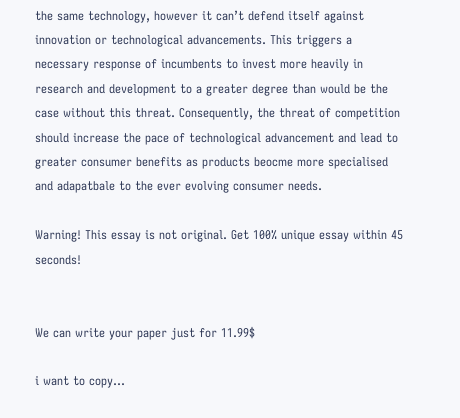the same technology, however it can’t defend itself against innovation or technological advancements. This triggers a necessary response of incumbents to invest more heavily in research and development to a greater degree than would be the case without this threat. Consequently, the threat of competition should increase the pace of technological advancement and lead to greater consumer benefits as products beocme more specialised and adapatbale to the ever evolving consumer needs.

Warning! This essay is not original. Get 100% unique essay within 45 seconds!


We can write your paper just for 11.99$

i want to copy...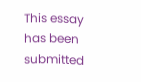This essay has been submitted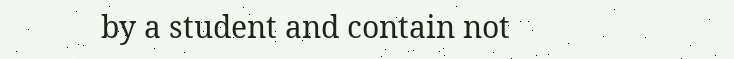by a student and contain not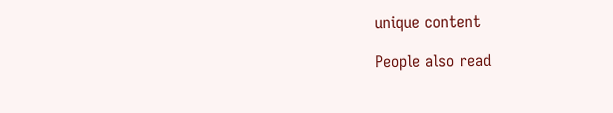unique content

People also read